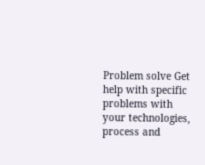Problem solve Get help with specific problems with your technologies, process and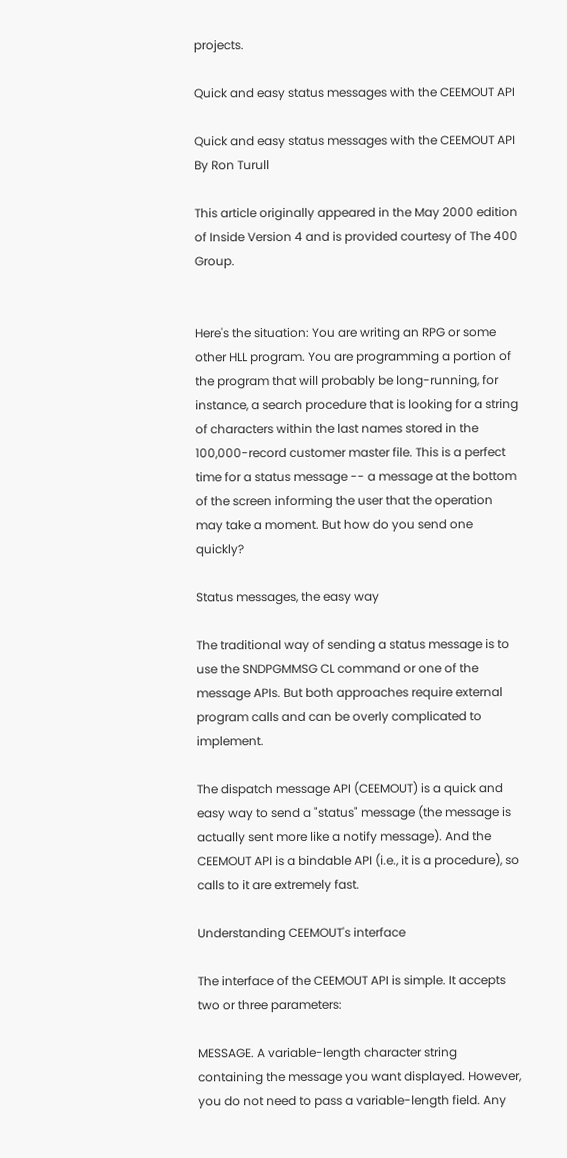projects.

Quick and easy status messages with the CEEMOUT API

Quick and easy status messages with the CEEMOUT API
By Ron Turull

This article originally appeared in the May 2000 edition of Inside Version 4 and is provided courtesy of The 400 Group.


Here's the situation: You are writing an RPG or some other HLL program. You are programming a portion of the program that will probably be long-running, for instance, a search procedure that is looking for a string of characters within the last names stored in the 100,000-record customer master file. This is a perfect time for a status message -- a message at the bottom of the screen informing the user that the operation may take a moment. But how do you send one quickly?

Status messages, the easy way

The traditional way of sending a status message is to use the SNDPGMMSG CL command or one of the message APIs. But both approaches require external program calls and can be overly complicated to implement.

The dispatch message API (CEEMOUT) is a quick and easy way to send a "status" message (the message is actually sent more like a notify message). And the CEEMOUT API is a bindable API (i.e., it is a procedure), so calls to it are extremely fast.

Understanding CEEMOUT's interface

The interface of the CEEMOUT API is simple. It accepts two or three parameters:

MESSAGE. A variable-length character string containing the message you want displayed. However, you do not need to pass a variable-length field. Any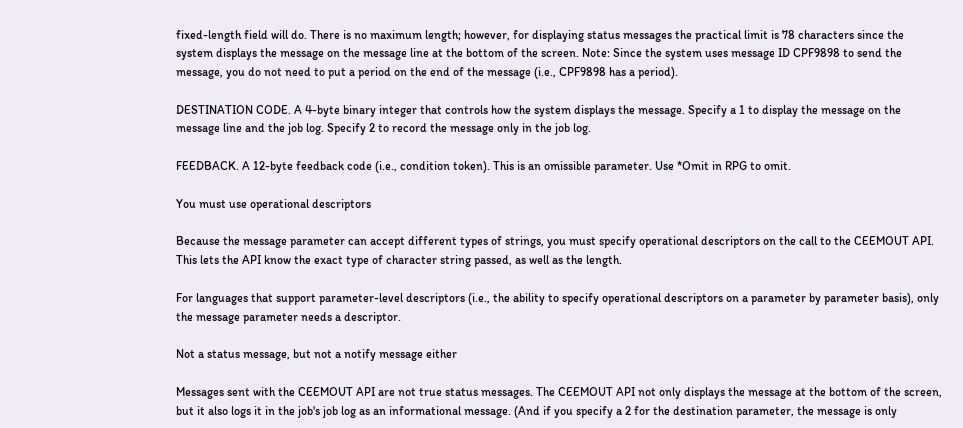fixed-length field will do. There is no maximum length; however, for displaying status messages the practical limit is 78 characters since the system displays the message on the message line at the bottom of the screen. Note: Since the system uses message ID CPF9898 to send the message, you do not need to put a period on the end of the message (i.e., CPF9898 has a period).

DESTINATION CODE. A 4-byte binary integer that controls how the system displays the message. Specify a 1 to display the message on the message line and the job log. Specify 2 to record the message only in the job log.

FEEDBACK. A 12-byte feedback code (i.e., condition token). This is an omissible parameter. Use *Omit in RPG to omit.

You must use operational descriptors

Because the message parameter can accept different types of strings, you must specify operational descriptors on the call to the CEEMOUT API. This lets the API know the exact type of character string passed, as well as the length.

For languages that support parameter-level descriptors (i.e., the ability to specify operational descriptors on a parameter by parameter basis), only the message parameter needs a descriptor.

Not a status message, but not a notify message either

Messages sent with the CEEMOUT API are not true status messages. The CEEMOUT API not only displays the message at the bottom of the screen, but it also logs it in the job's job log as an informational message. (And if you specify a 2 for the destination parameter, the message is only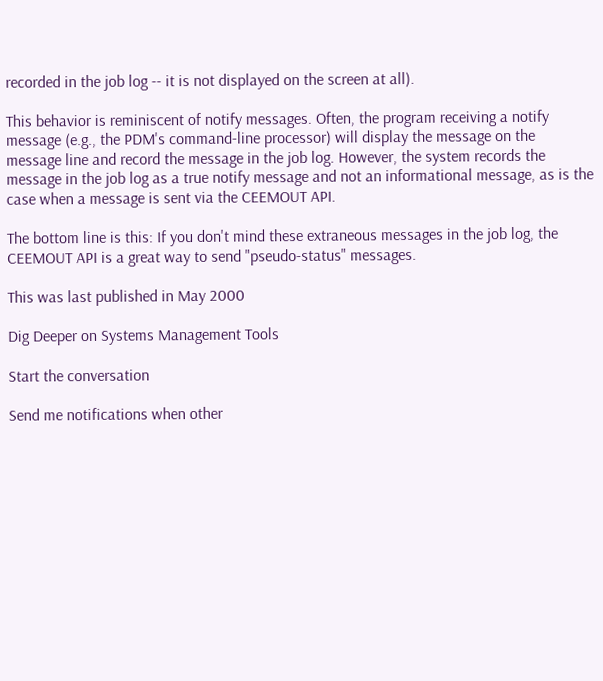recorded in the job log -- it is not displayed on the screen at all).

This behavior is reminiscent of notify messages. Often, the program receiving a notify message (e.g., the PDM's command-line processor) will display the message on the message line and record the message in the job log. However, the system records the message in the job log as a true notify message and not an informational message, as is the case when a message is sent via the CEEMOUT API.

The bottom line is this: If you don't mind these extraneous messages in the job log, the CEEMOUT API is a great way to send "pseudo-status" messages.

This was last published in May 2000

Dig Deeper on Systems Management Tools

Start the conversation

Send me notifications when other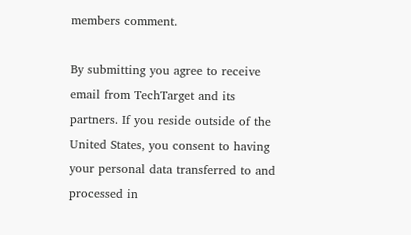members comment.

By submitting you agree to receive email from TechTarget and its partners. If you reside outside of the United States, you consent to having your personal data transferred to and processed in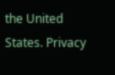the United States. Privacy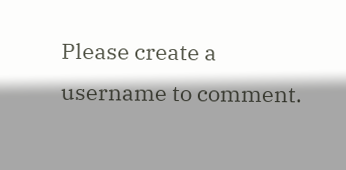Please create a username to comment.